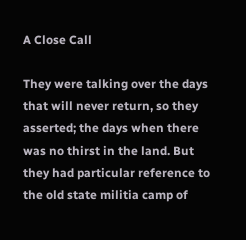A Close Call

They were talking over the days that will never return, so they asserted; the days when there was no thirst in the land. But they had particular reference to the old state militia camp of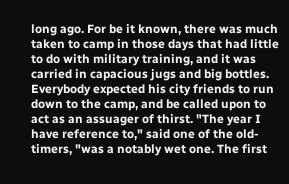long ago. For be it known, there was much taken to camp in those days that had little to do with military training, and it was carried in capacious jugs and big bottles. Everybody expected his city friends to run down to the camp, and be called upon to act as an assuager of thirst. "The year I have reference to," said one of the old-timers, "was a notably wet one. The first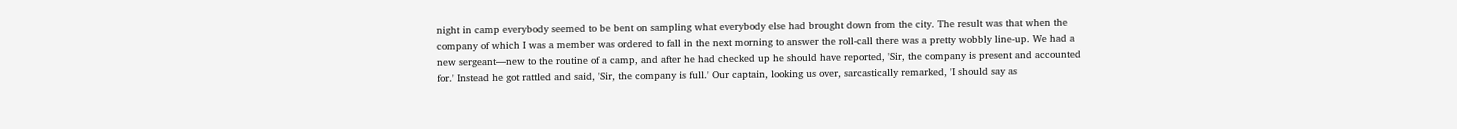night in camp everybody seemed to be bent on sampling what everybody else had brought down from the city. The result was that when the company of which I was a member was ordered to fall in the next morning to answer the roll-call there was a pretty wobbly line-up. We had a new sergeant—new to the routine of a camp, and after he had checked up he should have reported, 'Sir, the company is present and accounted for.' Instead he got rattled and said, 'Sir, the company is full.' Our captain, looking us over, sarcastically remarked, 'I should say as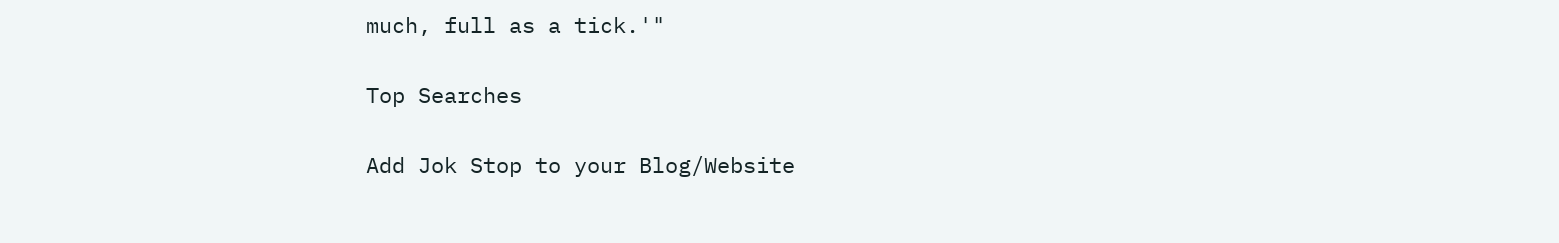much, full as a tick.'"

Top Searches

Add Jok Stop to your Blog/Website